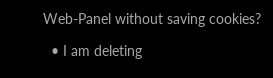Web-Panel without saving cookies?

  • I am deleting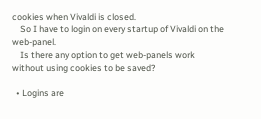cookies when Vivaldi is closed.
    So I have to login on every startup of Vivaldi on the web-panel.
    Is there any option to get web-panels work without using cookies to be saved?

  • Logins are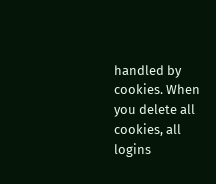handled by cookies. When you delete all cookies, all logins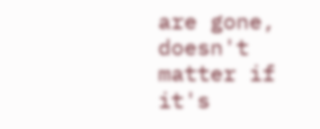are gone, doesn't matter if it's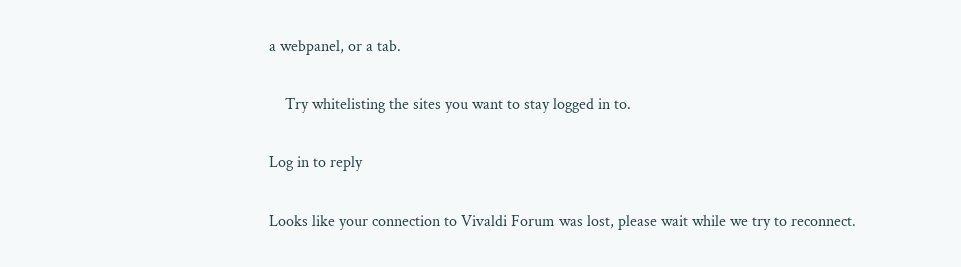a webpanel, or a tab.

    Try whitelisting the sites you want to stay logged in to.

Log in to reply

Looks like your connection to Vivaldi Forum was lost, please wait while we try to reconnect.